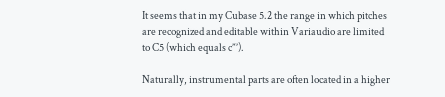It seems that in my Cubase 5.2 the range in which pitches are recognized and editable within Variaudio are limited to C5 (which equals c’‘’).

Naturally, instrumental parts are often located in a higher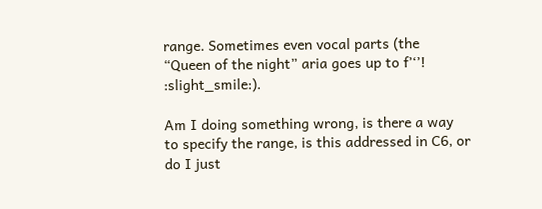range. Sometimes even vocal parts (the “Queen of the night” aria goes up to f’‘’! :slight_smile:).

Am I doing something wrong, is there a way to specify the range, is this addressed in C6, or do I just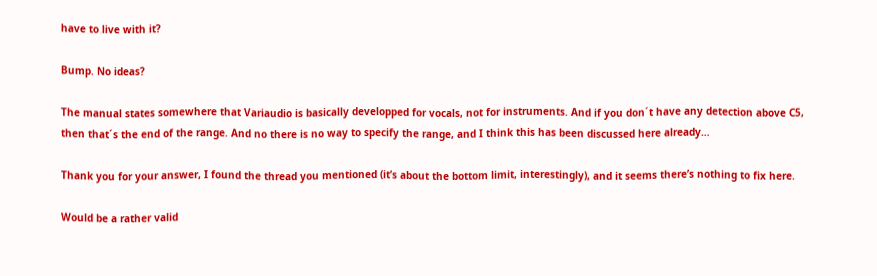have to live with it?

Bump. No ideas?

The manual states somewhere that Variaudio is basically developped for vocals, not for instruments. And if you don´t have any detection above C5, then that´s the end of the range. And no there is no way to specify the range, and I think this has been discussed here already…

Thank you for your answer, I found the thread you mentioned (it’s about the bottom limit, interestingly), and it seems there’s nothing to fix here.

Would be a rather valid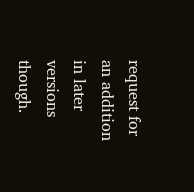request for an addition in later versions though.